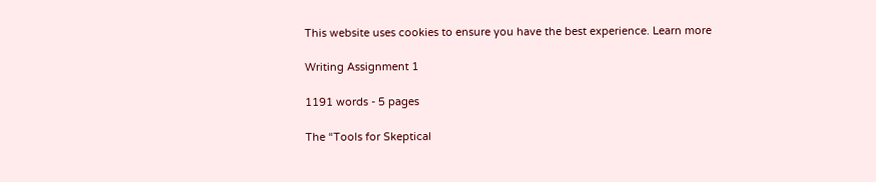This website uses cookies to ensure you have the best experience. Learn more

Writing Assignment 1

1191 words - 5 pages

The “Tools for Skeptical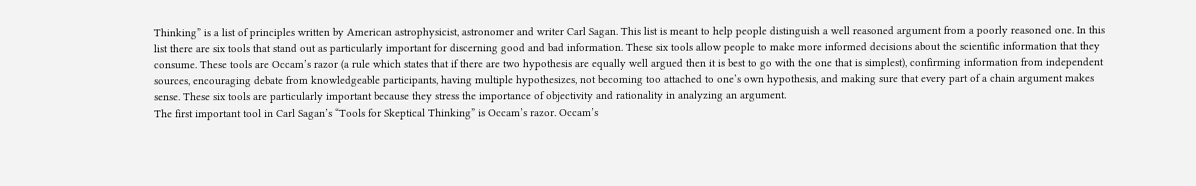Thinking” is a list of principles written by American astrophysicist, astronomer and writer Carl Sagan. This list is meant to help people distinguish a well reasoned argument from a poorly reasoned one. In this list there are six tools that stand out as particularly important for discerning good and bad information. These six tools allow people to make more informed decisions about the scientific information that they consume. These tools are Occam’s razor (a rule which states that if there are two hypothesis are equally well argued then it is best to go with the one that is simplest), confirming information from independent sources, encouraging debate from knowledgeable participants, having multiple hypothesizes, not becoming too attached to one’s own hypothesis, and making sure that every part of a chain argument makes sense. These six tools are particularly important because they stress the importance of objectivity and rationality in analyzing an argument.
The first important tool in Carl Sagan’s “Tools for Skeptical Thinking” is Occam’s razor. Occam’s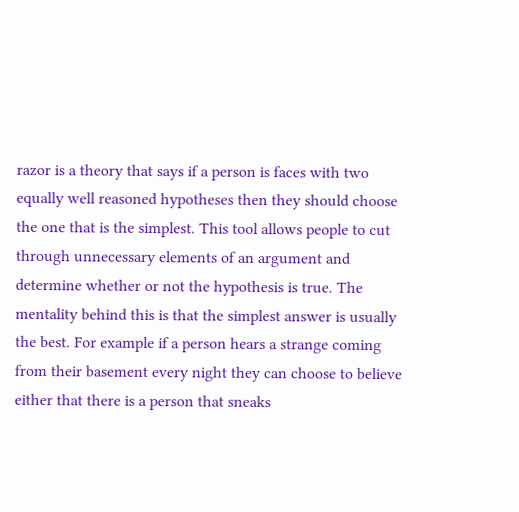razor is a theory that says if a person is faces with two equally well reasoned hypotheses then they should choose the one that is the simplest. This tool allows people to cut through unnecessary elements of an argument and determine whether or not the hypothesis is true. The mentality behind this is that the simplest answer is usually the best. For example if a person hears a strange coming from their basement every night they can choose to believe either that there is a person that sneaks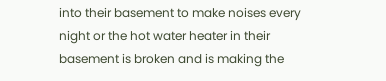into their basement to make noises every night or the hot water heater in their basement is broken and is making the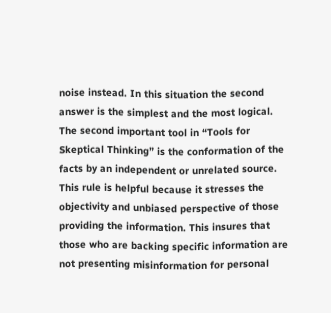noise instead. In this situation the second answer is the simplest and the most logical.
The second important tool in “Tools for Skeptical Thinking” is the conformation of the facts by an independent or unrelated source. This rule is helpful because it stresses the objectivity and unbiased perspective of those providing the information. This insures that those who are backing specific information are not presenting misinformation for personal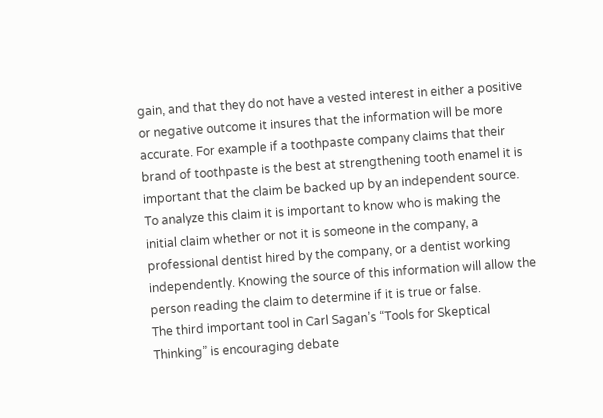gain, and that they do not have a vested interest in either a positive or negative outcome it insures that the information will be more accurate. For example if a toothpaste company claims that their brand of toothpaste is the best at strengthening tooth enamel it is important that the claim be backed up by an independent source. To analyze this claim it is important to know who is making the initial claim whether or not it is someone in the company, a professional dentist hired by the company, or a dentist working independently. Knowing the source of this information will allow the person reading the claim to determine if it is true or false.
The third important tool in Carl Sagan’s “Tools for Skeptical Thinking” is encouraging debate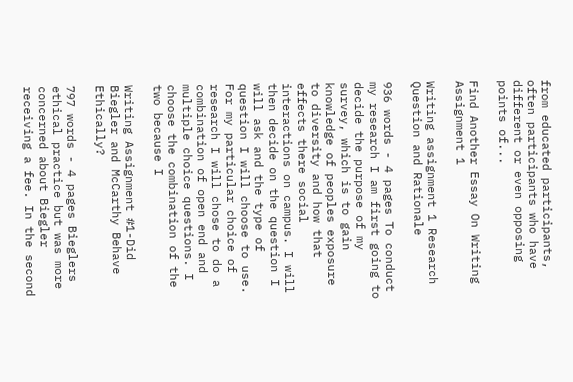from educated participants, often participants who have different or even opposing points of...

Find Another Essay On Writing Assignment 1

Writing assignment 1 Research Question and Rationale

936 words - 4 pages To conduct my research I am first going to decide the purpose of my survey, which is to gain knowledge of peoples exposure to diversity and how that effects there social interactions on campus. I will then decide on the question I will ask and the type of question I will choose to use. For my particular choice of research I will chose to do a combination of open end and multiple choice questions. I choose the combination of the two because I

Writing Assignment #1-Did Biegler and McCarthy Behave Ethically?

797 words - 4 pages Bieglers ethical practice but was more concerned about Biegler receiving a fee. In the second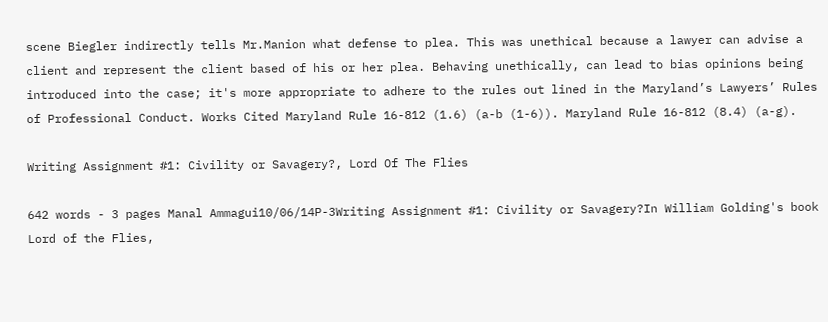scene Biegler indirectly tells Mr.Manion what defense to plea. This was unethical because a lawyer can advise a client and represent the client based of his or her plea. Behaving unethically, can lead to bias opinions being introduced into the case; it's more appropriate to adhere to the rules out lined in the Maryland’s Lawyers’ Rules of Professional Conduct. Works Cited Maryland Rule 16-812 (1.6) (a-b (1-6)). Maryland Rule 16-812 (8.4) (a-g).

Writing Assignment #1: Civility or Savagery?, Lord Of The Flies

642 words - 3 pages Manal Ammagui10/06/14P-3Writing Assignment #1: Civility or Savagery?In William Golding's book Lord of the Flies,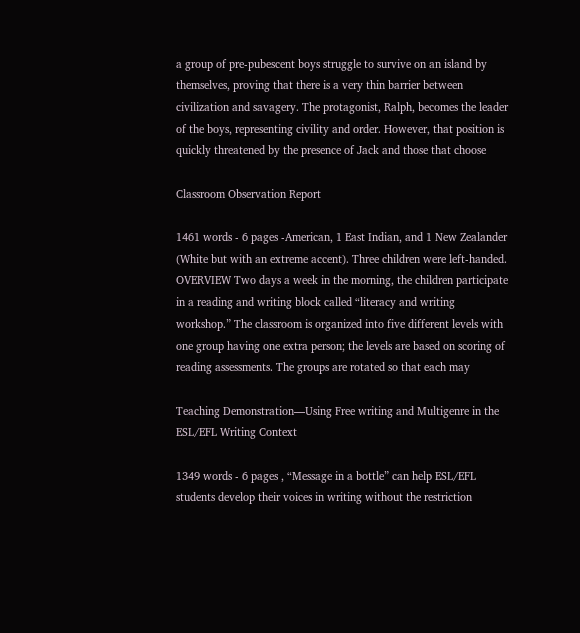a group of pre-pubescent boys struggle to survive on an island by themselves, proving that there is a very thin barrier between civilization and savagery. The protagonist, Ralph, becomes the leader of the boys, representing civility and order. However, that position is quickly threatened by the presence of Jack and those that choose

Classroom Observation Report

1461 words - 6 pages -American, 1 East Indian, and 1 New Zealander (White but with an extreme accent). Three children were left-handed. OVERVIEW Two days a week in the morning, the children participate in a reading and writing block called “literacy and writing workshop.” The classroom is organized into five different levels with one group having one extra person; the levels are based on scoring of reading assessments. The groups are rotated so that each may

Teaching Demonstration—Using Free writing and Multigenre in the ESL/EFL Writing Context

1349 words - 6 pages , “Message in a bottle” can help ESL/EFL students develop their voices in writing without the restriction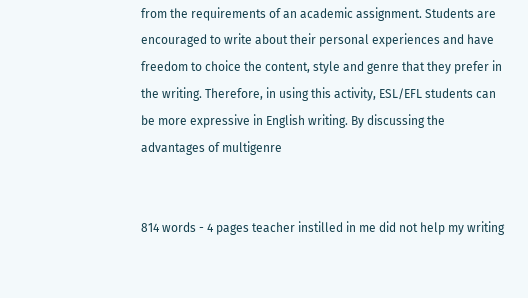from the requirements of an academic assignment. Students are encouraged to write about their personal experiences and have freedom to choice the content, style and genre that they prefer in the writing. Therefore, in using this activity, ESL/EFL students can be more expressive in English writing. By discussing the advantages of multigenre


814 words - 4 pages teacher instilled in me did not help my writing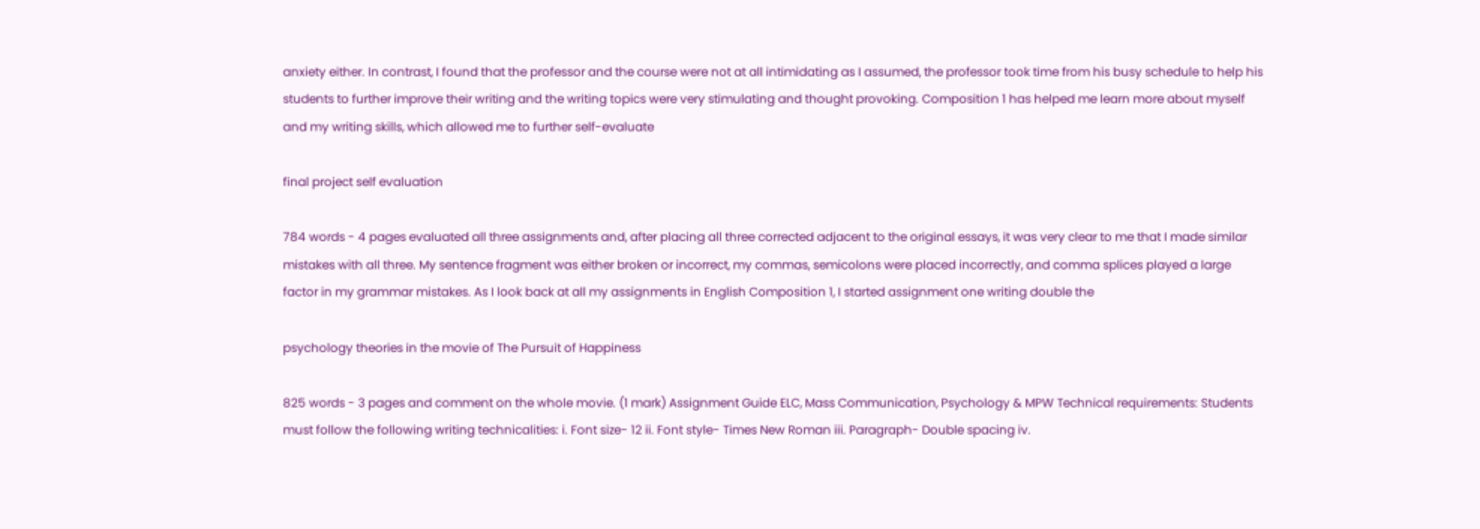anxiety either. In contrast, I found that the professor and the course were not at all intimidating as I assumed, the professor took time from his busy schedule to help his students to further improve their writing and the writing topics were very stimulating and thought provoking. Composition 1 has helped me learn more about myself and my writing skills, which allowed me to further self-evaluate

final project self evaluation

784 words - 4 pages evaluated all three assignments and, after placing all three corrected adjacent to the original essays, it was very clear to me that I made similar mistakes with all three. My sentence fragment was either broken or incorrect, my commas, semicolons were placed incorrectly, and comma splices played a large factor in my grammar mistakes. As I look back at all my assignments in English Composition 1, I started assignment one writing double the

psychology theories in the movie of The Pursuit of Happiness

825 words - 3 pages and comment on the whole movie. (1 mark) Assignment Guide ELC, Mass Communication, Psychology & MPW Technical requirements: Students must follow the following writing technicalities: i. Font size- 12 ii. Font style- Times New Roman iii. Paragraph- Double spacing iv.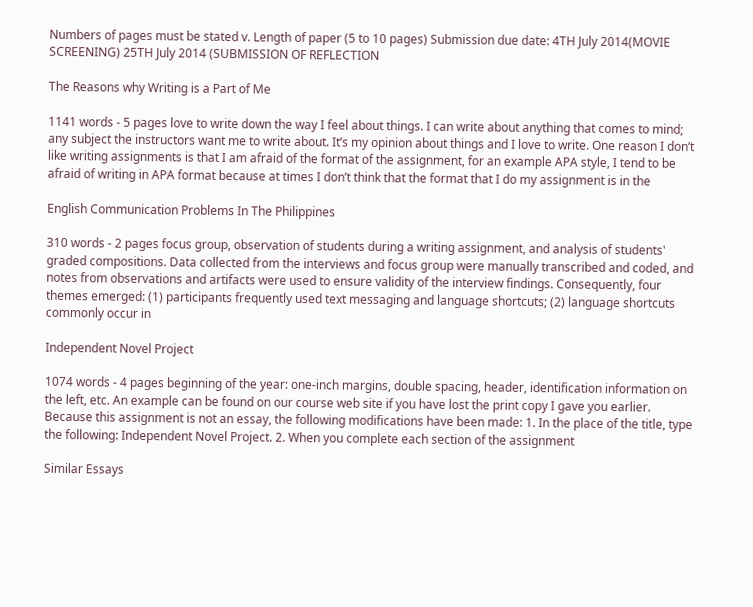Numbers of pages must be stated v. Length of paper (5 to 10 pages) Submission due date: 4TH July 2014(MOVIE SCREENING) 25TH July 2014 (SUBMISSION OF REFLECTION

The Reasons why Writing is a Part of Me

1141 words - 5 pages love to write down the way I feel about things. I can write about anything that comes to mind; any subject the instructors want me to write about. It’s my opinion about things and I love to write. One reason I don’t like writing assignments is that I am afraid of the format of the assignment, for an example APA style, I tend to be afraid of writing in APA format because at times I don’t think that the format that I do my assignment is in the

English Communication Problems In The Philippines

310 words - 2 pages focus group, observation of students during a writing assignment, and analysis of students' graded compositions. Data collected from the interviews and focus group were manually transcribed and coded, and notes from observations and artifacts were used to ensure validity of the interview findings. Consequently, four themes emerged: (1) participants frequently used text messaging and language shortcuts; (2) language shortcuts commonly occur in

Independent Novel Project

1074 words - 4 pages beginning of the year: one-inch margins, double spacing, header, identification information on the left, etc. An example can be found on our course web site if you have lost the print copy I gave you earlier. Because this assignment is not an essay, the following modifications have been made: 1. In the place of the title, type the following: Independent Novel Project. 2. When you complete each section of the assignment

Similar Essays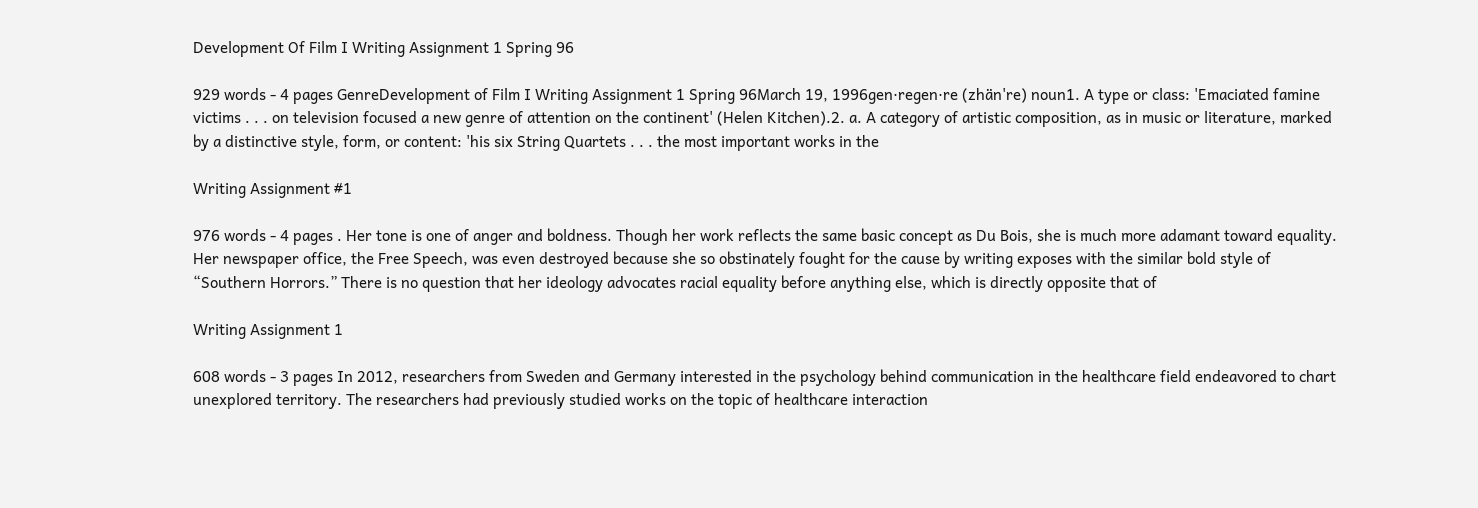Development Of Film I Writing Assignment 1 Spring 96

929 words - 4 pages GenreDevelopment of Film I Writing Assignment 1 Spring 96March 19, 1996gen·regen·re (zhän're) noun1. A type or class: 'Emaciated famine victims . . . on television focused a new genre of attention on the continent' (Helen Kitchen).2. a. A category of artistic composition, as in music or literature, marked by a distinctive style, form, or content: 'his six String Quartets . . . the most important works in the

Writing Assignment #1

976 words - 4 pages . Her tone is one of anger and boldness. Though her work reflects the same basic concept as Du Bois, she is much more adamant toward equality. Her newspaper office, the Free Speech, was even destroyed because she so obstinately fought for the cause by writing exposes with the similar bold style of “Southern Horrors.” There is no question that her ideology advocates racial equality before anything else, which is directly opposite that of

Writing Assignment 1

608 words - 3 pages In 2012, researchers from Sweden and Germany interested in the psychology behind communication in the healthcare field endeavored to chart unexplored territory. The researchers had previously studied works on the topic of healthcare interaction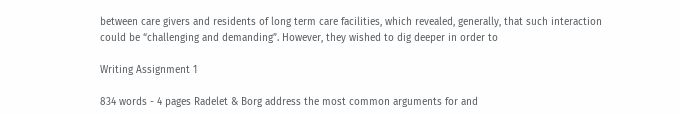between care givers and residents of long term care facilities, which revealed, generally, that such interaction could be “challenging and demanding”. However, they wished to dig deeper in order to

Writing Assignment 1

834 words - 4 pages Radelet & Borg address the most common arguments for and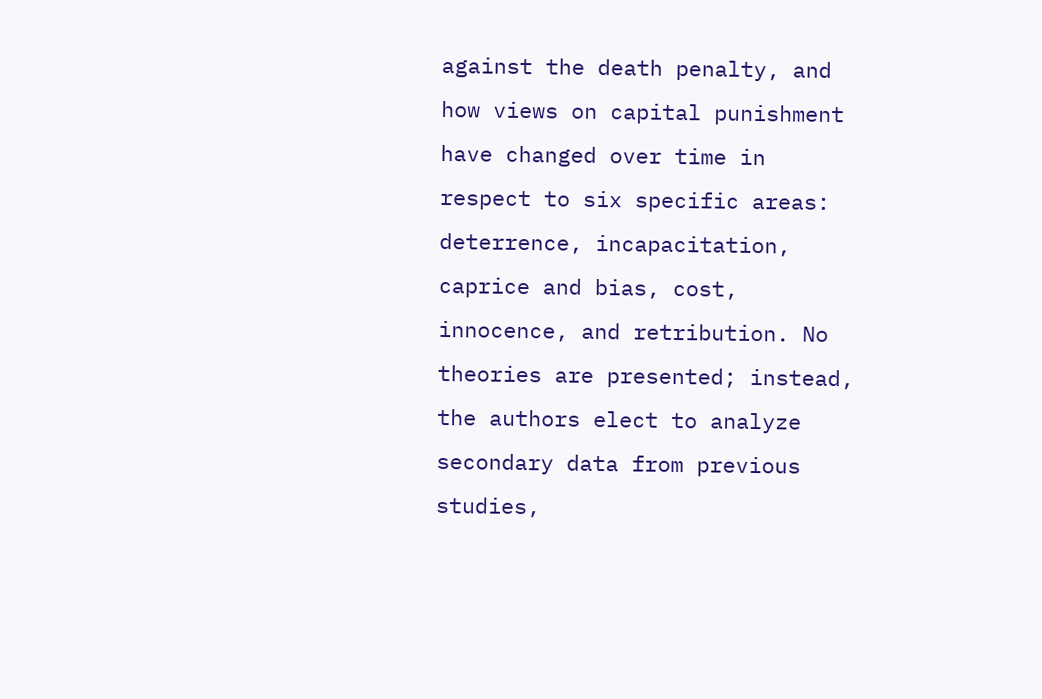against the death penalty, and how views on capital punishment have changed over time in respect to six specific areas: deterrence, incapacitation, caprice and bias, cost, innocence, and retribution. No theories are presented; instead, the authors elect to analyze secondary data from previous studies,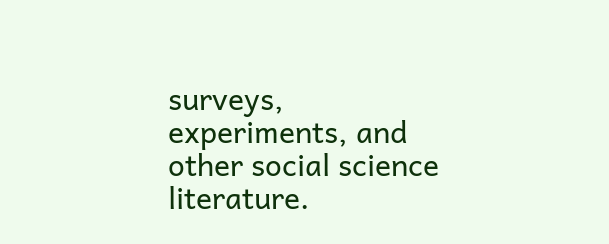surveys, experiments, and other social science literature.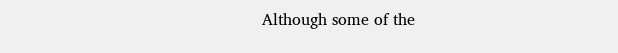Although some of the